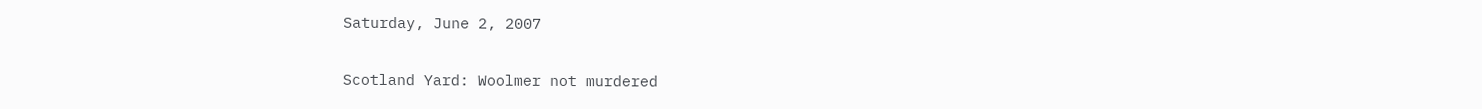Saturday, June 2, 2007

Scotland Yard: Woolmer not murdered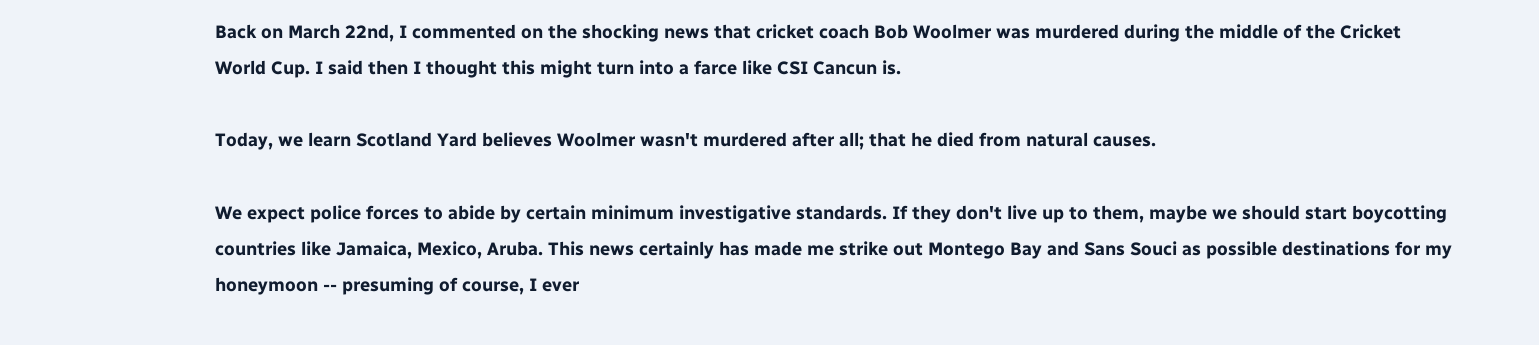Back on March 22nd, I commented on the shocking news that cricket coach Bob Woolmer was murdered during the middle of the Cricket World Cup. I said then I thought this might turn into a farce like CSI Cancun is.

Today, we learn Scotland Yard believes Woolmer wasn't murdered after all; that he died from natural causes.

We expect police forces to abide by certain minimum investigative standards. If they don't live up to them, maybe we should start boycotting countries like Jamaica, Mexico, Aruba. This news certainly has made me strike out Montego Bay and Sans Souci as possible destinations for my honeymoon -- presuming of course, I ever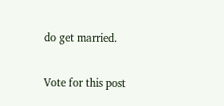do get married.

Vote for this post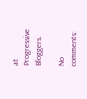at Progressive Bloggers.

No comments: